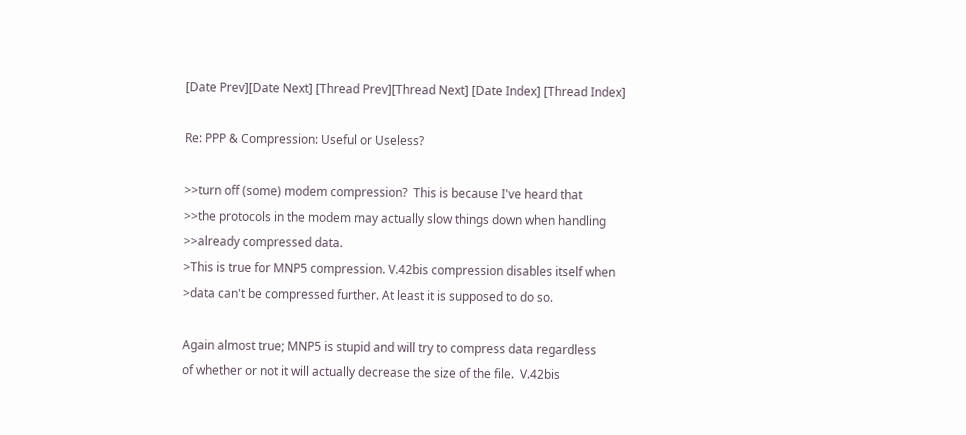[Date Prev][Date Next] [Thread Prev][Thread Next] [Date Index] [Thread Index]

Re: PPP & Compression: Useful or Useless?

>>turn off (some) modem compression?  This is because I've heard that
>>the protocols in the modem may actually slow things down when handling
>>already compressed data.
>This is true for MNP5 compression. V.42bis compression disables itself when
>data can't be compressed further. At least it is supposed to do so.

Again almost true; MNP5 is stupid and will try to compress data regardless
of whether or not it will actually decrease the size of the file.  V.42bis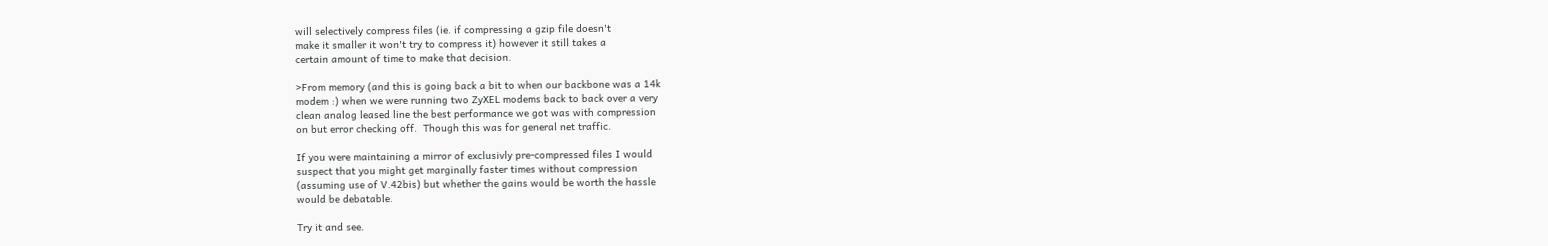will selectively compress files (ie. if compressing a gzip file doesn't
make it smaller it won't try to compress it) however it still takes a
certain amount of time to make that decision.

>From memory (and this is going back a bit to when our backbone was a 14k
modem :) when we were running two ZyXEL modems back to back over a very
clean analog leased line the best performance we got was with compression
on but error checking off.  Though this was for general net traffic.

If you were maintaining a mirror of exclusivly pre-compressed files I would
suspect that you might get marginally faster times without compression
(assuming use of V.42bis) but whether the gains would be worth the hassle
would be debatable.

Try it and see.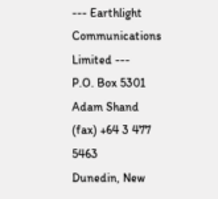--- Earthlight Communications Limited ---
P.O. Box 5301                   Adam Shand         (fax) +64 3 477 5463
Dunedin, New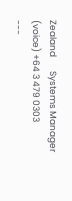Zealand       Systems Manager    (voice) +64 3 479 0303
---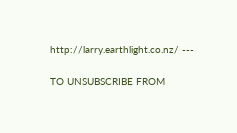http://larry.earthlight.co.nz/ ---

TO UNSUBSCRIBE FROM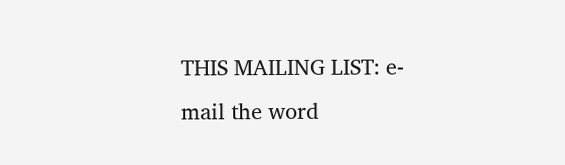THIS MAILING LIST: e-mail the word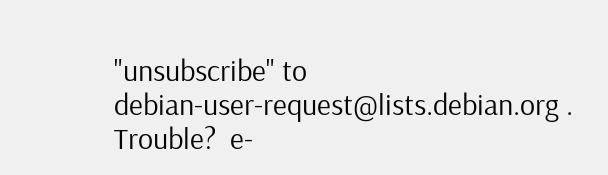"unsubscribe" to
debian-user-request@lists.debian.org .
Trouble?  e-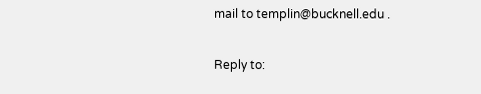mail to templin@bucknell.edu .

Reply to: